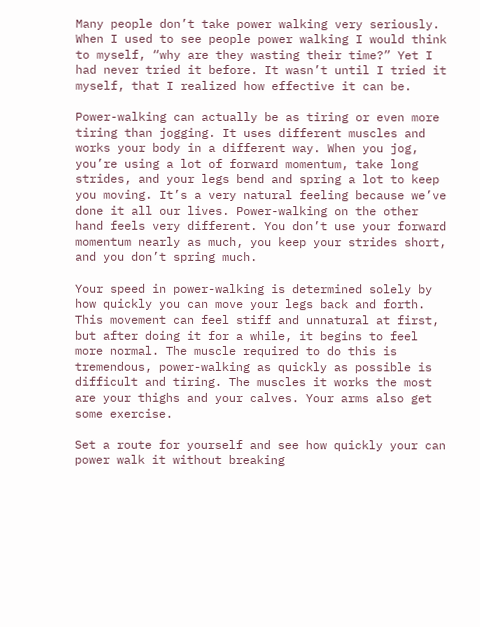Many people don’t take power walking very seriously. When I used to see people power walking I would think to myself, “why are they wasting their time?” Yet I had never tried it before. It wasn’t until I tried it myself, that I realized how effective it can be.

Power-walking can actually be as tiring or even more tiring than jogging. It uses different muscles and works your body in a different way. When you jog, you’re using a lot of forward momentum, take long strides, and your legs bend and spring a lot to keep you moving. It’s a very natural feeling because we’ve done it all our lives. Power-walking on the other hand feels very different. You don’t use your forward momentum nearly as much, you keep your strides short, and you don’t spring much.

Your speed in power-walking is determined solely by how quickly you can move your legs back and forth. This movement can feel stiff and unnatural at first, but after doing it for a while, it begins to feel more normal. The muscle required to do this is tremendous, power-walking as quickly as possible is difficult and tiring. The muscles it works the most are your thighs and your calves. Your arms also get some exercise.

Set a route for yourself and see how quickly your can power walk it without breaking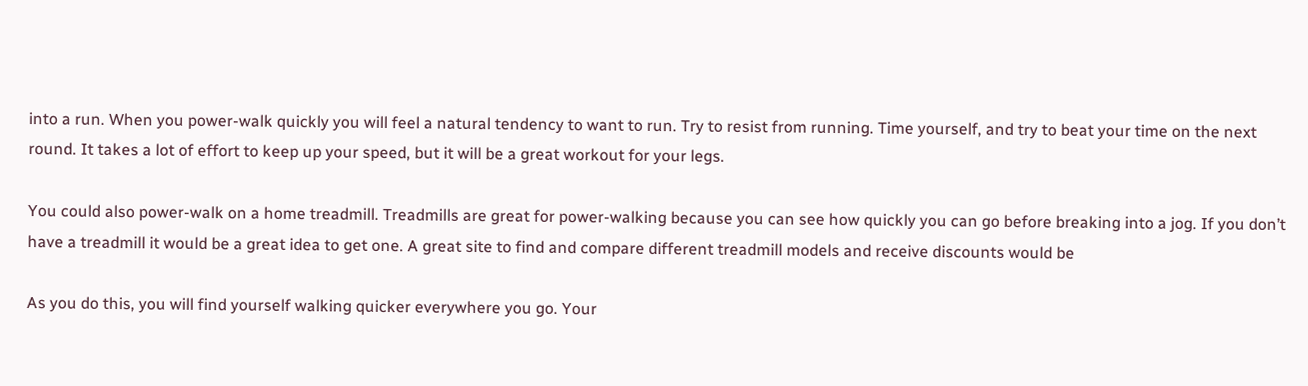into a run. When you power-walk quickly you will feel a natural tendency to want to run. Try to resist from running. Time yourself, and try to beat your time on the next round. It takes a lot of effort to keep up your speed, but it will be a great workout for your legs.

You could also power-walk on a home treadmill. Treadmills are great for power-walking because you can see how quickly you can go before breaking into a jog. If you don’t have a treadmill it would be a great idea to get one. A great site to find and compare different treadmill models and receive discounts would be

As you do this, you will find yourself walking quicker everywhere you go. Your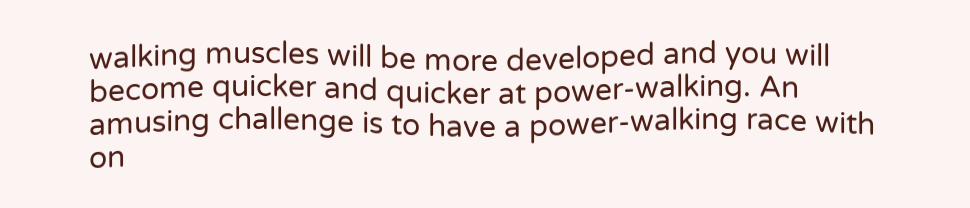walking muscles will be more developed and you will become quicker and quicker at power-walking. An amusing challenge is to have a power-walking race with on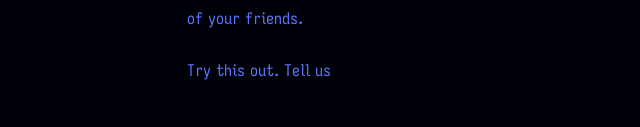of your friends.

Try this out. Tell us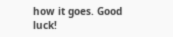how it goes. Good luck!